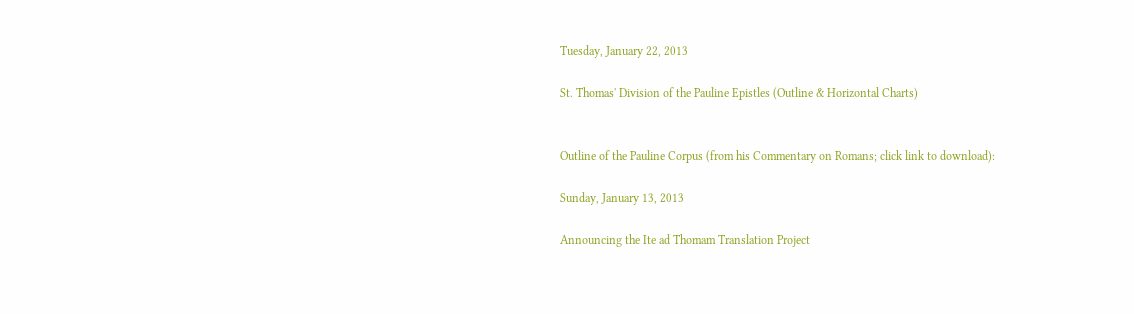Tuesday, January 22, 2013

St. Thomas' Division of the Pauline Epistles (Outline & Horizontal Charts)


Outline of the Pauline Corpus (from his Commentary on Romans; click link to download):

Sunday, January 13, 2013

Announcing the Ite ad Thomam Translation Project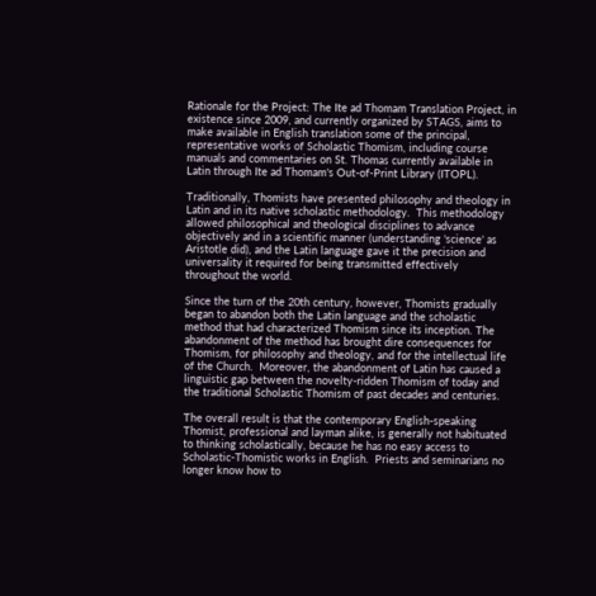Rationale for the Project: The Ite ad Thomam Translation Project, in existence since 2009, and currently organized by STAGS, aims to make available in English translation some of the principal, representative works of Scholastic Thomism, including course manuals and commentaries on St. Thomas currently available in Latin through Ite ad Thomam's Out-of-Print Library (ITOPL).

Traditionally, Thomists have presented philosophy and theology in Latin and in its native scholastic methodology.  This methodology allowed philosophical and theological disciplines to advance objectively and in a scientific manner (understanding 'science' as Aristotle did), and the Latin language gave it the precision and universality it required for being transmitted effectively throughout the world.

Since the turn of the 20th century, however, Thomists gradually began to abandon both the Latin language and the scholastic method that had characterized Thomism since its inception. The abandonment of the method has brought dire consequences for Thomism, for philosophy and theology, and for the intellectual life of the Church.  Moreover, the abandonment of Latin has caused a linguistic gap between the novelty-ridden Thomism of today and the traditional Scholastic Thomism of past decades and centuries.

The overall result is that the contemporary English-speaking Thomist, professional and layman alike, is generally not habituated to thinking scholastically, because he has no easy access to Scholastic-Thomistic works in English.  Priests and seminarians no longer know how to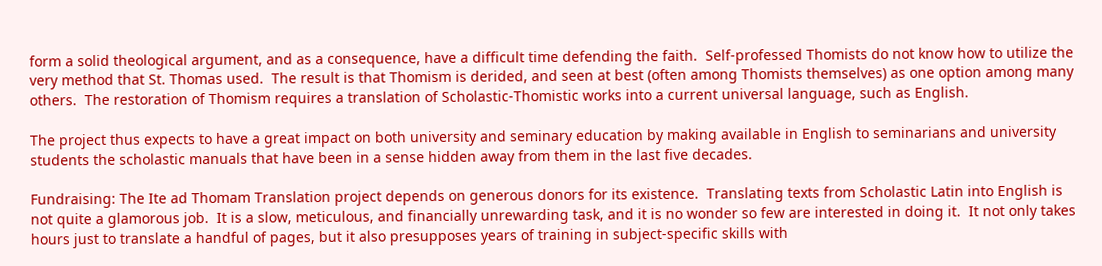form a solid theological argument, and as a consequence, have a difficult time defending the faith.  Self-professed Thomists do not know how to utilize the very method that St. Thomas used.  The result is that Thomism is derided, and seen at best (often among Thomists themselves) as one option among many others.  The restoration of Thomism requires a translation of Scholastic-Thomistic works into a current universal language, such as English.

The project thus expects to have a great impact on both university and seminary education by making available in English to seminarians and university students the scholastic manuals that have been in a sense hidden away from them in the last five decades.

Fundraising: The Ite ad Thomam Translation project depends on generous donors for its existence.  Translating texts from Scholastic Latin into English is not quite a glamorous job.  It is a slow, meticulous, and financially unrewarding task, and it is no wonder so few are interested in doing it.  It not only takes hours just to translate a handful of pages, but it also presupposes years of training in subject-specific skills with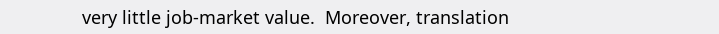very little job-market value.  Moreover, translation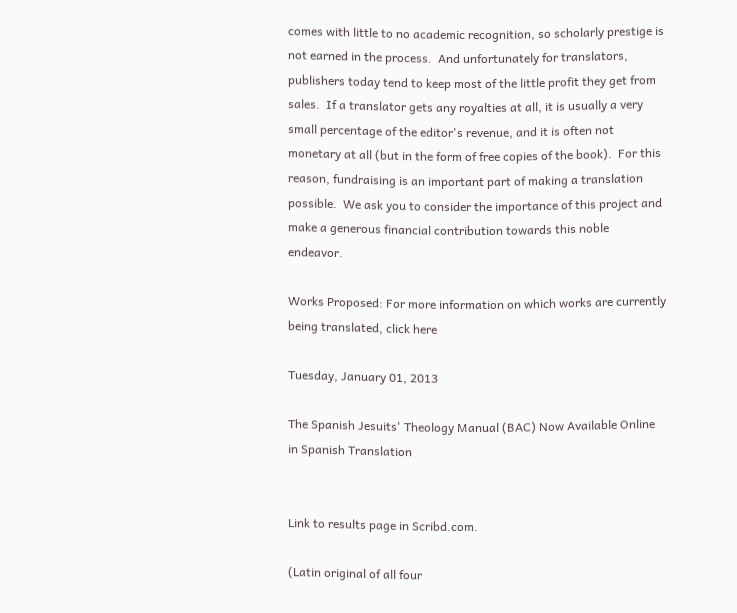comes with little to no academic recognition, so scholarly prestige is not earned in the process.  And unfortunately for translators, publishers today tend to keep most of the little profit they get from sales.  If a translator gets any royalties at all, it is usually a very small percentage of the editor's revenue, and it is often not monetary at all (but in the form of free copies of the book).  For this reason, fundraising is an important part of making a translation possible.  We ask you to consider the importance of this project and make a generous financial contribution towards this noble endeavor.

Works Proposed: For more information on which works are currently being translated, click here

Tuesday, January 01, 2013

The Spanish Jesuits' Theology Manual (BAC) Now Available Online in Spanish Translation


Link to results page in Scribd.com.

(Latin original of all four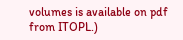volumes is available on pdf from ITOPL.)